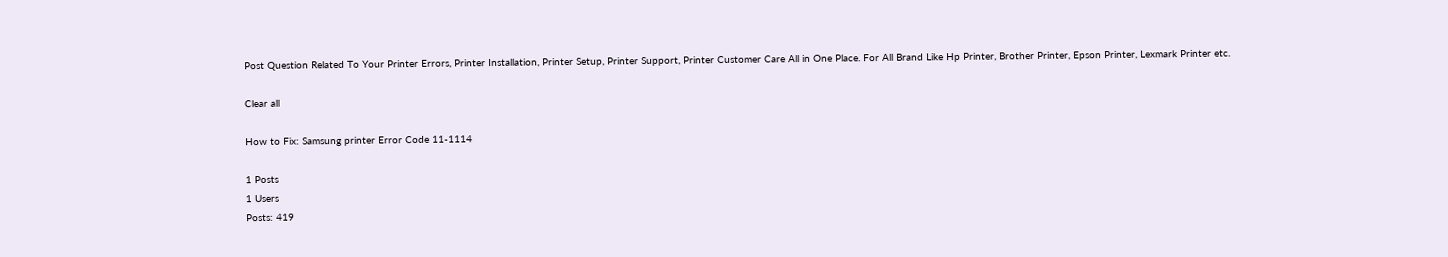Post Question Related To Your Printer Errors, Printer Installation, Printer Setup, Printer Support, Printer Customer Care All in One Place. For All Brand Like Hp Printer, Brother Printer, Epson Printer, Lexmark Printer etc.

Clear all

How to Fix: Samsung printer Error Code 11-1114

1 Posts
1 Users
Posts: 419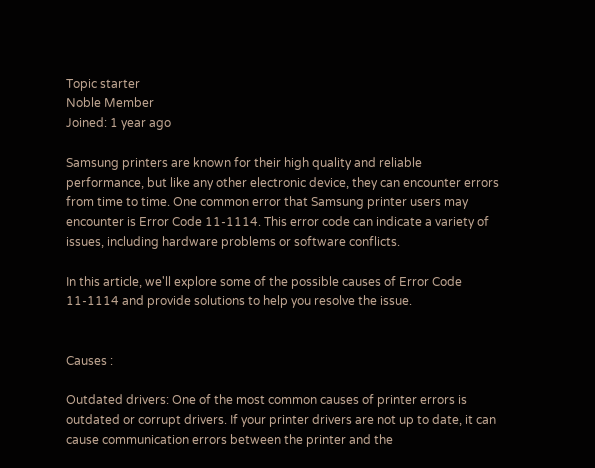Topic starter
Noble Member
Joined: 1 year ago

Samsung printers are known for their high quality and reliable performance, but like any other electronic device, they can encounter errors from time to time. One common error that Samsung printer users may encounter is Error Code 11-1114. This error code can indicate a variety of issues, including hardware problems or software conflicts.

In this article, we'll explore some of the possible causes of Error Code 11-1114 and provide solutions to help you resolve the issue.


Causes :

Outdated drivers: One of the most common causes of printer errors is outdated or corrupt drivers. If your printer drivers are not up to date, it can cause communication errors between the printer and the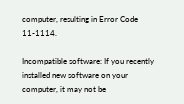computer, resulting in Error Code 11-1114.

Incompatible software: If you recently installed new software on your computer, it may not be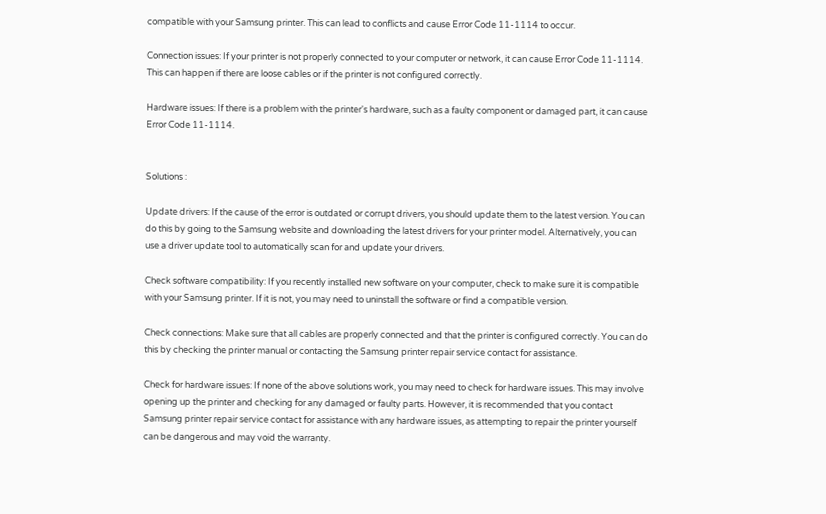compatible with your Samsung printer. This can lead to conflicts and cause Error Code 11-1114 to occur.

Connection issues: If your printer is not properly connected to your computer or network, it can cause Error Code 11-1114. This can happen if there are loose cables or if the printer is not configured correctly.

Hardware issues: If there is a problem with the printer's hardware, such as a faulty component or damaged part, it can cause Error Code 11-1114.


Solutions :

Update drivers: If the cause of the error is outdated or corrupt drivers, you should update them to the latest version. You can do this by going to the Samsung website and downloading the latest drivers for your printer model. Alternatively, you can use a driver update tool to automatically scan for and update your drivers.

Check software compatibility: If you recently installed new software on your computer, check to make sure it is compatible with your Samsung printer. If it is not, you may need to uninstall the software or find a compatible version.

Check connections: Make sure that all cables are properly connected and that the printer is configured correctly. You can do this by checking the printer manual or contacting the Samsung printer repair service contact for assistance.

Check for hardware issues: If none of the above solutions work, you may need to check for hardware issues. This may involve opening up the printer and checking for any damaged or faulty parts. However, it is recommended that you contact Samsung printer repair service contact for assistance with any hardware issues, as attempting to repair the printer yourself can be dangerous and may void the warranty.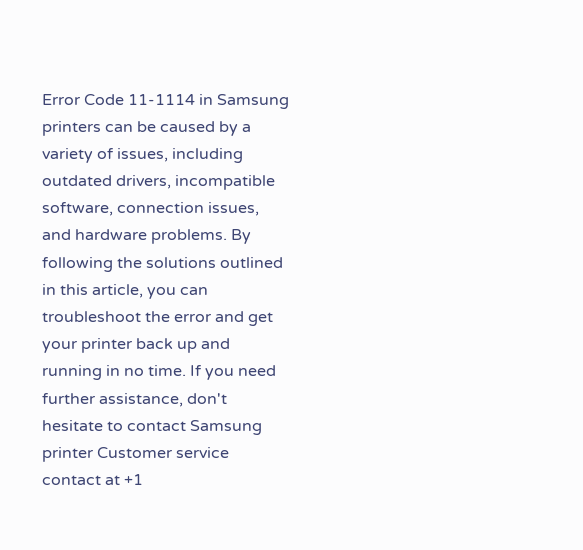Error Code 11-1114 in Samsung printers can be caused by a variety of issues, including outdated drivers, incompatible software, connection issues, and hardware problems. By following the solutions outlined in this article, you can troubleshoot the error and get your printer back up and running in no time. If you need further assistance, don't hesitate to contact Samsung printer Customer service contact at +1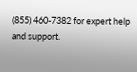(855) 460-7382 for expert help and support.